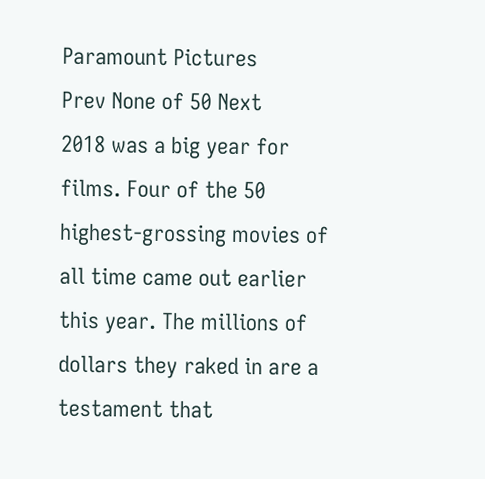Paramount Pictures
Prev None of 50 Next
2018 was a big year for films. Four of the 50 highest-grossing movies of all time came out earlier this year. The millions of dollars they raked in are a testament that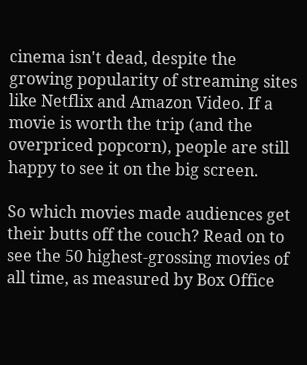cinema isn't dead, despite the growing popularity of streaming sites like Netflix and Amazon Video. If a movie is worth the trip (and the overpriced popcorn), people are still happy to see it on the big screen.

So which movies made audiences get their butts off the couch? Read on to see the 50 highest-grossing movies of all time, as measured by Box Office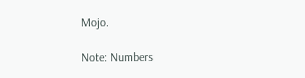Mojo.

Note: Numbers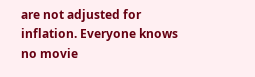are not adjusted for inflation. Everyone knows no movie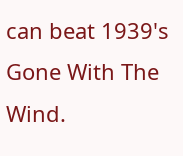can beat 1939's Gone With The Wind.